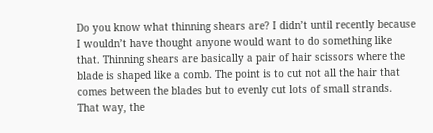Do you know what thinning shears are? I didn’t until recently because I wouldn’t have thought anyone would want to do something like that. Thinning shears are basically a pair of hair scissors where the blade is shaped like a comb. The point is to cut not all the hair that comes between the blades but to evenly cut lots of small strands. That way, the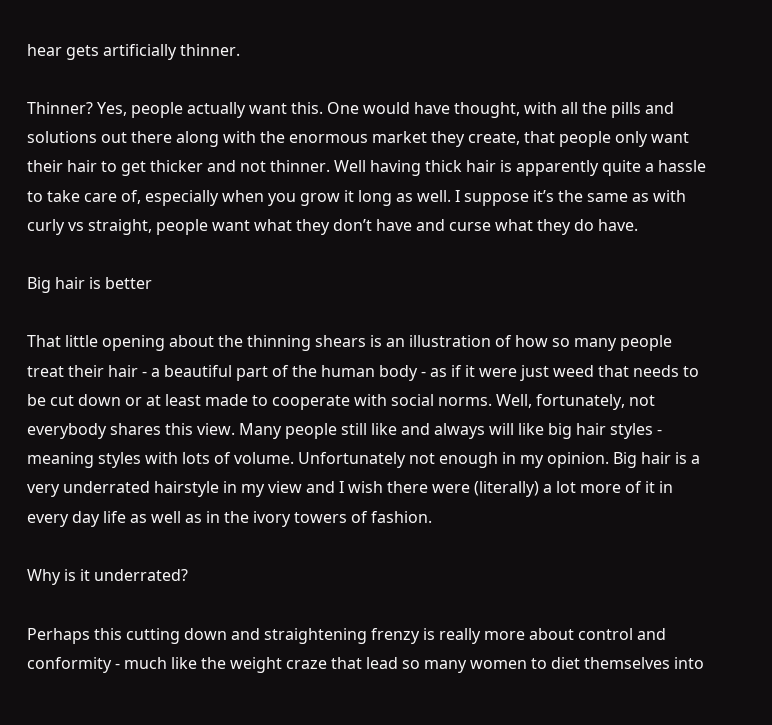hear gets artificially thinner.

Thinner? Yes, people actually want this. One would have thought, with all the pills and solutions out there along with the enormous market they create, that people only want their hair to get thicker and not thinner. Well having thick hair is apparently quite a hassle to take care of, especially when you grow it long as well. I suppose it’s the same as with curly vs straight, people want what they don’t have and curse what they do have.

Big hair is better

That little opening about the thinning shears is an illustration of how so many people treat their hair - a beautiful part of the human body - as if it were just weed that needs to be cut down or at least made to cooperate with social norms. Well, fortunately, not everybody shares this view. Many people still like and always will like big hair styles - meaning styles with lots of volume. Unfortunately not enough in my opinion. Big hair is a very underrated hairstyle in my view and I wish there were (literally) a lot more of it in every day life as well as in the ivory towers of fashion.

Why is it underrated?

Perhaps this cutting down and straightening frenzy is really more about control and conformity - much like the weight craze that lead so many women to diet themselves into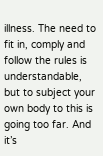illness. The need to fit in, comply and follow the rules is understandable, but to subject your own body to this is going too far. And it’s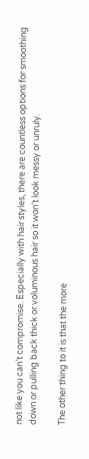not like you can’t compromise. Especially with hair styles, there are countless options for smoothing down or pulling back thick or voluminous hair so it won’t look messy or unruly.

The other thing to it is that the more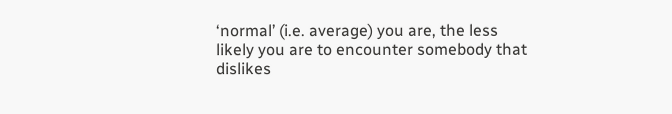‘normal’ (i.e. average) you are, the less likely you are to encounter somebody that dislikes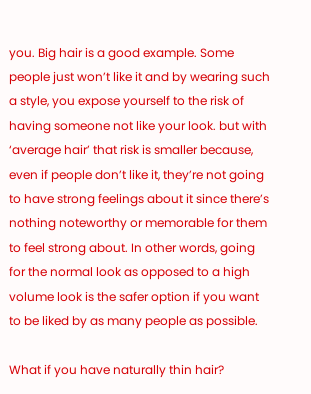you. Big hair is a good example. Some people just won’t like it and by wearing such a style, you expose yourself to the risk of having someone not like your look. but with ‘average hair’ that risk is smaller because, even if people don’t like it, they’re not going to have strong feelings about it since there’s nothing noteworthy or memorable for them to feel strong about. In other words, going for the normal look as opposed to a high volume look is the safer option if you want to be liked by as many people as possible.

What if you have naturally thin hair?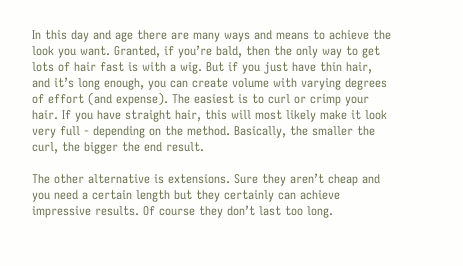In this day and age there are many ways and means to achieve the look you want. Granted, if you’re bald, then the only way to get lots of hair fast is with a wig. But if you just have thin hair, and it’s long enough, you can create volume with varying degrees of effort (and expense). The easiest is to curl or crimp your hair. If you have straight hair, this will most likely make it look very full - depending on the method. Basically, the smaller the curl, the bigger the end result.

The other alternative is extensions. Sure they aren’t cheap and you need a certain length but they certainly can achieve impressive results. Of course they don’t last too long.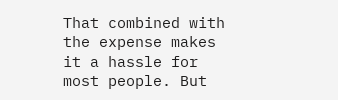That combined with the expense makes it a hassle for most people. But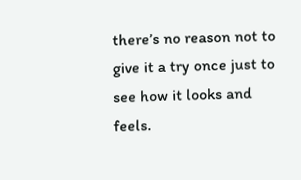there’s no reason not to give it a try once just to see how it looks and feels.